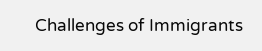Challenges of Immigrants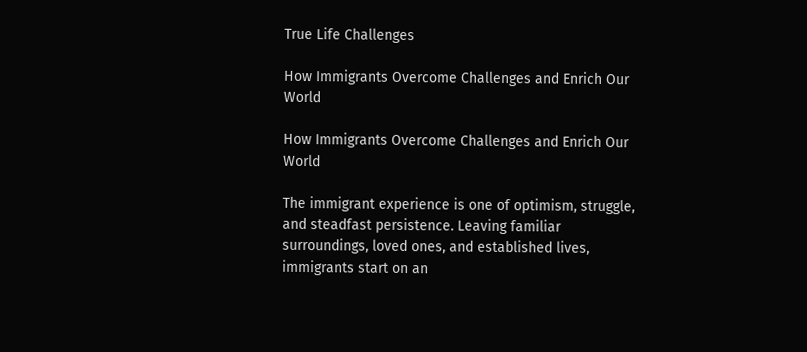True Life Challenges

How Immigrants Overcome Challenges and Enrich Our World

How Immigrants Overcome Challenges and Enrich Our World

The immigrant experience is one of optimism, struggle, and steadfast persistence. Leaving familiar surroundings, loved ones, and established lives, immigrants start on an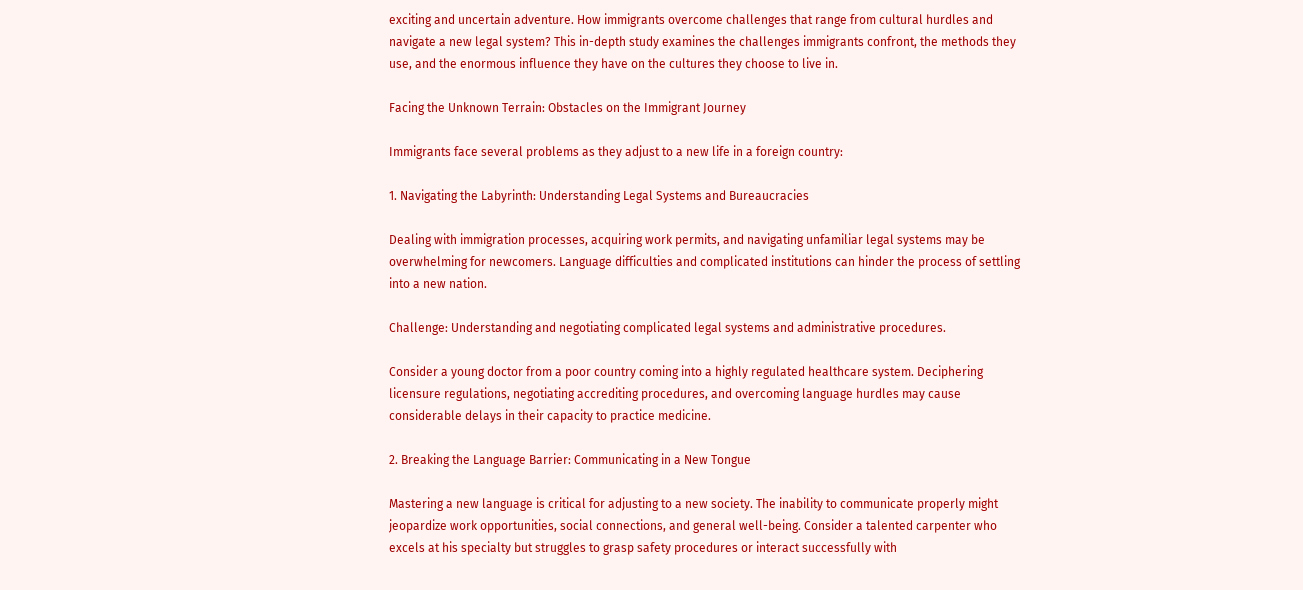exciting and uncertain adventure. How immigrants overcome challenges that range from cultural hurdles and navigate a new legal system? This in-depth study examines the challenges immigrants confront, the methods they use, and the enormous influence they have on the cultures they choose to live in.

Facing the Unknown Terrain: Obstacles on the Immigrant Journey

Immigrants face several problems as they adjust to a new life in a foreign country:

1. Navigating the Labyrinth: Understanding Legal Systems and Bureaucracies

Dealing with immigration processes, acquiring work permits, and navigating unfamiliar legal systems may be overwhelming for newcomers. Language difficulties and complicated institutions can hinder the process of settling into a new nation.

Challenge: Understanding and negotiating complicated legal systems and administrative procedures.

Consider a young doctor from a poor country coming into a highly regulated healthcare system. Deciphering licensure regulations, negotiating accrediting procedures, and overcoming language hurdles may cause considerable delays in their capacity to practice medicine.

2. Breaking the Language Barrier: Communicating in a New Tongue

Mastering a new language is critical for adjusting to a new society. The inability to communicate properly might jeopardize work opportunities, social connections, and general well-being. Consider a talented carpenter who excels at his specialty but struggles to grasp safety procedures or interact successfully with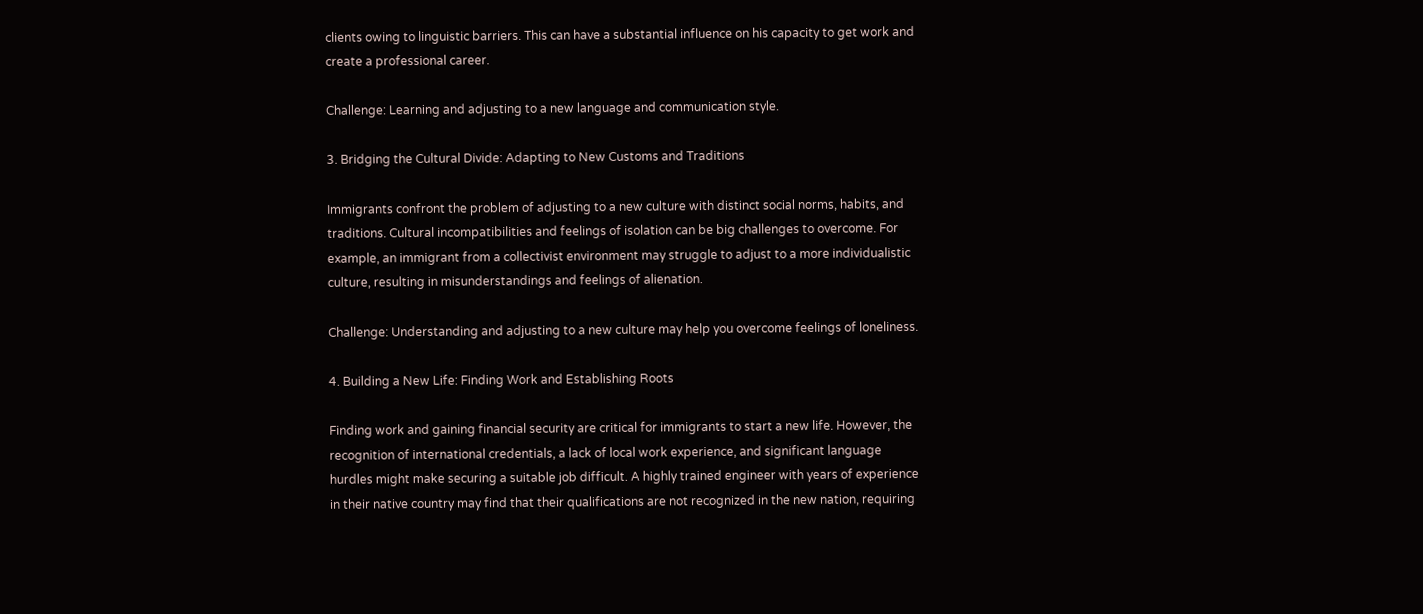clients owing to linguistic barriers. This can have a substantial influence on his capacity to get work and create a professional career.

Challenge: Learning and adjusting to a new language and communication style.

3. Bridging the Cultural Divide: Adapting to New Customs and Traditions

Immigrants confront the problem of adjusting to a new culture with distinct social norms, habits, and traditions. Cultural incompatibilities and feelings of isolation can be big challenges to overcome. For example, an immigrant from a collectivist environment may struggle to adjust to a more individualistic culture, resulting in misunderstandings and feelings of alienation.

Challenge: Understanding and adjusting to a new culture may help you overcome feelings of loneliness.

4. Building a New Life: Finding Work and Establishing Roots

Finding work and gaining financial security are critical for immigrants to start a new life. However, the recognition of international credentials, a lack of local work experience, and significant language hurdles might make securing a suitable job difficult. A highly trained engineer with years of experience in their native country may find that their qualifications are not recognized in the new nation, requiring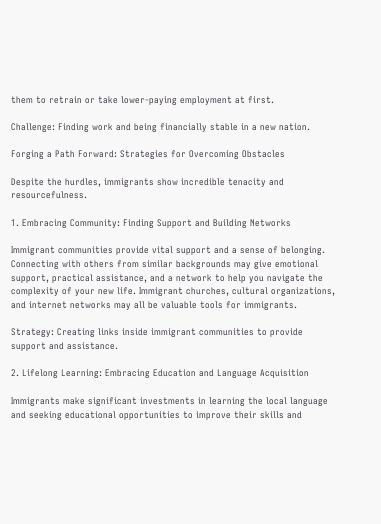them to retrain or take lower-paying employment at first.

Challenge: Finding work and being financially stable in a new nation.

Forging a Path Forward: Strategies for Overcoming Obstacles

Despite the hurdles, immigrants show incredible tenacity and resourcefulness.

1. Embracing Community: Finding Support and Building Networks

Immigrant communities provide vital support and a sense of belonging. Connecting with others from similar backgrounds may give emotional support, practical assistance, and a network to help you navigate the complexity of your new life. Immigrant churches, cultural organizations, and internet networks may all be valuable tools for immigrants.

Strategy: Creating links inside immigrant communities to provide support and assistance.

2. Lifelong Learning: Embracing Education and Language Acquisition

Immigrants make significant investments in learning the local language and seeking educational opportunities to improve their skills and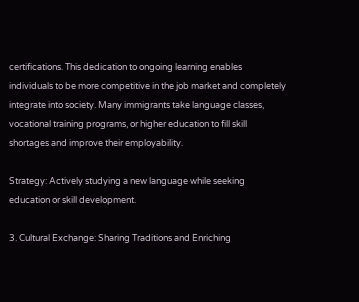certifications. This dedication to ongoing learning enables individuals to be more competitive in the job market and completely integrate into society. Many immigrants take language classes, vocational training programs, or higher education to fill skill shortages and improve their employability.

Strategy: Actively studying a new language while seeking education or skill development.

3. Cultural Exchange: Sharing Traditions and Enriching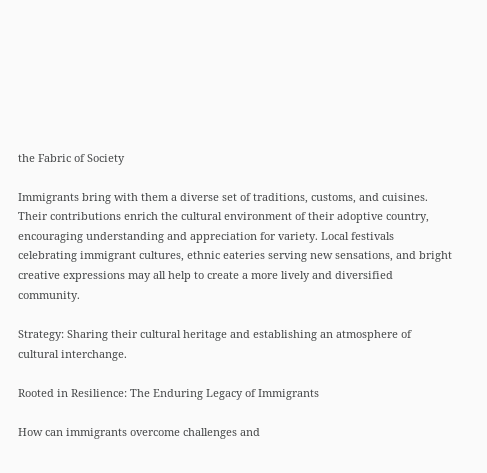the Fabric of Society

Immigrants bring with them a diverse set of traditions, customs, and cuisines. Their contributions enrich the cultural environment of their adoptive country, encouraging understanding and appreciation for variety. Local festivals celebrating immigrant cultures, ethnic eateries serving new sensations, and bright creative expressions may all help to create a more lively and diversified community.

Strategy: Sharing their cultural heritage and establishing an atmosphere of cultural interchange.

Rooted in Resilience: The Enduring Legacy of Immigrants

How can immigrants overcome challenges and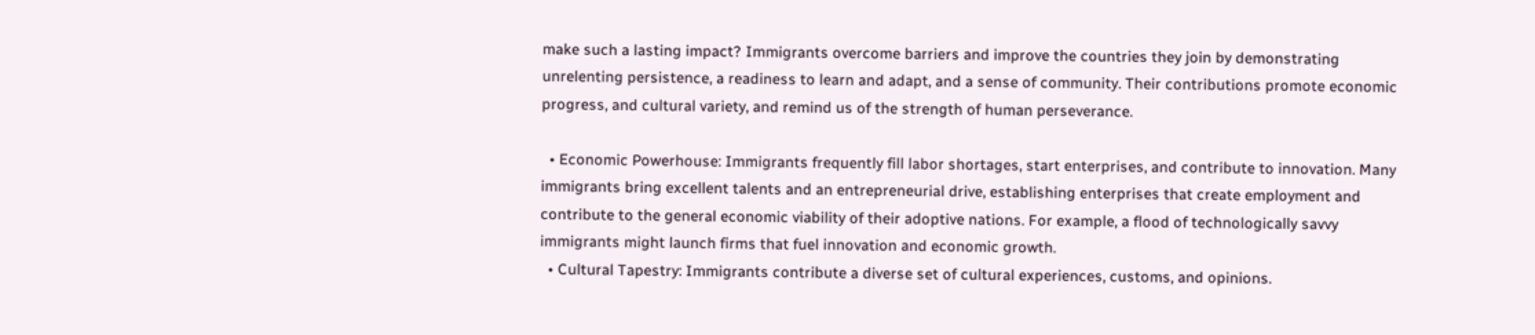make such a lasting impact? Immigrants overcome barriers and improve the countries they join by demonstrating unrelenting persistence, a readiness to learn and adapt, and a sense of community. Their contributions promote economic progress, and cultural variety, and remind us of the strength of human perseverance.

  • Economic Powerhouse: Immigrants frequently fill labor shortages, start enterprises, and contribute to innovation. Many immigrants bring excellent talents and an entrepreneurial drive, establishing enterprises that create employment and contribute to the general economic viability of their adoptive nations. For example, a flood of technologically savvy immigrants might launch firms that fuel innovation and economic growth.
  • Cultural Tapestry: Immigrants contribute a diverse set of cultural experiences, customs, and opinions.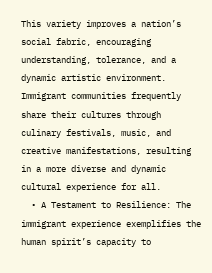This variety improves a nation’s social fabric, encouraging understanding, tolerance, and a dynamic artistic environment. Immigrant communities frequently share their cultures through culinary festivals, music, and creative manifestations, resulting in a more diverse and dynamic cultural experience for all.
  • A Testament to Resilience: The immigrant experience exemplifies the human spirit’s capacity to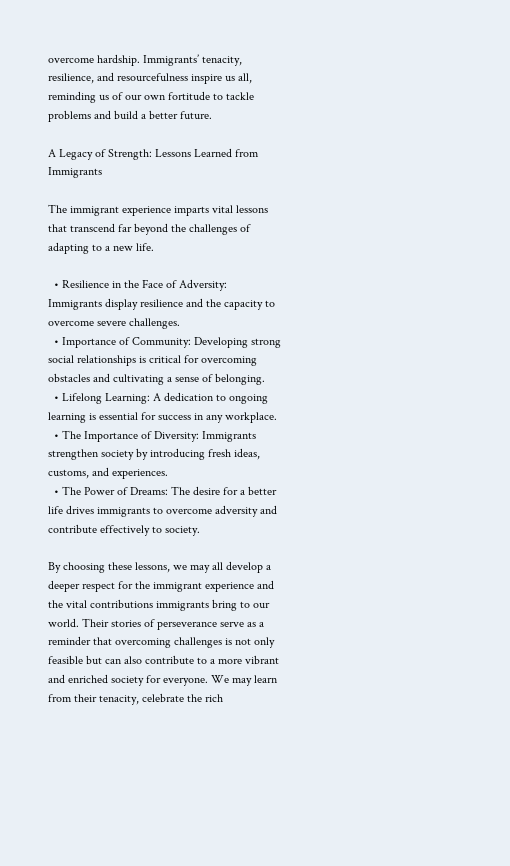overcome hardship. Immigrants’ tenacity, resilience, and resourcefulness inspire us all, reminding us of our own fortitude to tackle problems and build a better future.

A Legacy of Strength: Lessons Learned from Immigrants

The immigrant experience imparts vital lessons that transcend far beyond the challenges of adapting to a new life.

  • Resilience in the Face of Adversity: Immigrants display resilience and the capacity to overcome severe challenges.
  • Importance of Community: Developing strong social relationships is critical for overcoming obstacles and cultivating a sense of belonging.
  • Lifelong Learning: A dedication to ongoing learning is essential for success in any workplace.
  • The Importance of Diversity: Immigrants strengthen society by introducing fresh ideas, customs, and experiences.
  • The Power of Dreams: The desire for a better life drives immigrants to overcome adversity and contribute effectively to society.

By choosing these lessons, we may all develop a deeper respect for the immigrant experience and the vital contributions immigrants bring to our world. Their stories of perseverance serve as a reminder that overcoming challenges is not only feasible but can also contribute to a more vibrant and enriched society for everyone. We may learn from their tenacity, celebrate the rich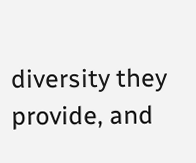diversity they provide, and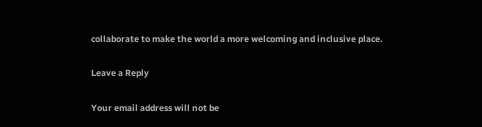collaborate to make the world a more welcoming and inclusive place.

Leave a Reply

Your email address will not be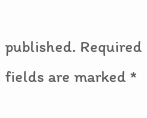published. Required fields are marked *